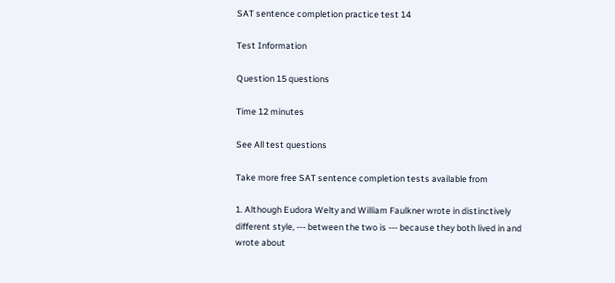SAT sentence completion practice test 14

Test Information

Question 15 questions

Time 12 minutes

See All test questions

Take more free SAT sentence completion tests available from

1. Although Eudora Welty and William Faulkner wrote in distinctively different style, --- between the two is --- because they both lived in and wrote about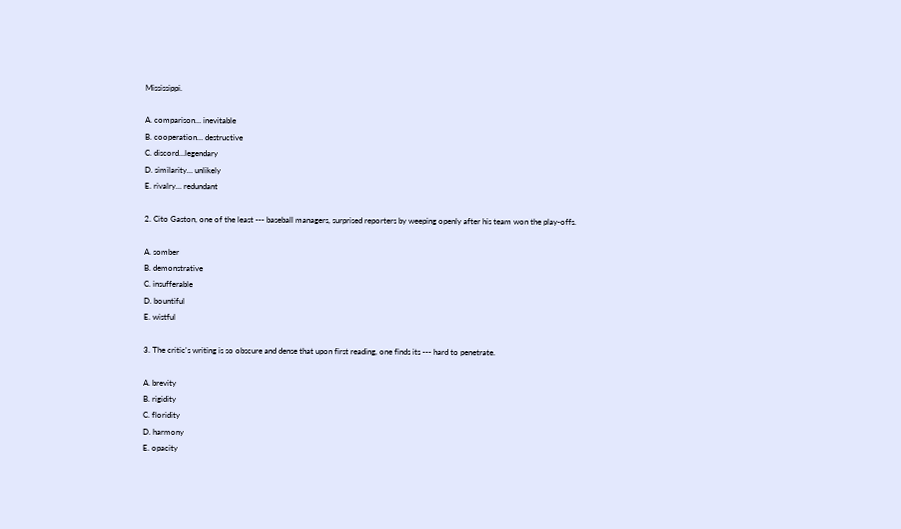Mississippi.

A. comparison… inevitable
B. cooperation… destructive
C. discord…legendary
D. similarity… unlikely
E. rivalry… redundant

2. Cito Gaston, one of the least --- baseball managers, surprised reporters by weeping openly after his team won the play-offs.

A. somber
B. demonstrative
C. insufferable
D. bountiful
E. wistful

3. The critic's writing is so obscure and dense that upon first reading, one finds its --- hard to penetrate.

A. brevity
B. rigidity
C. floridity
D. harmony
E. opacity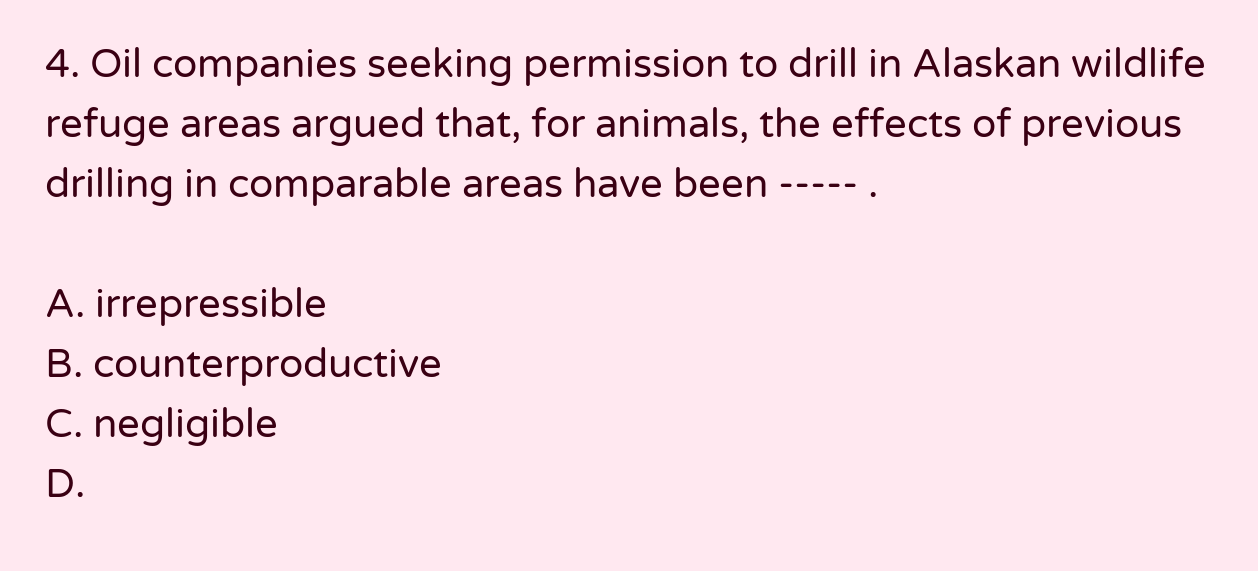4. Oil companies seeking permission to drill in Alaskan wildlife refuge areas argued that, for animals, the effects of previous drilling in comparable areas have been ----- .

A. irrepressible
B. counterproductive
C. negligible
D.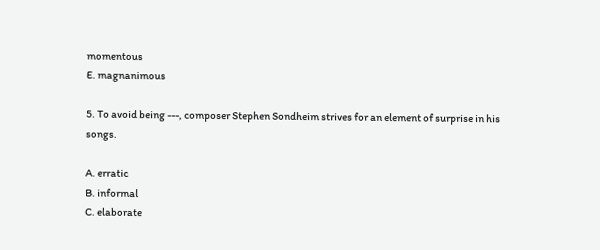momentous
E. magnanimous

5. To avoid being ---, composer Stephen Sondheim strives for an element of surprise in his songs.

A. erratic
B. informal
C. elaborate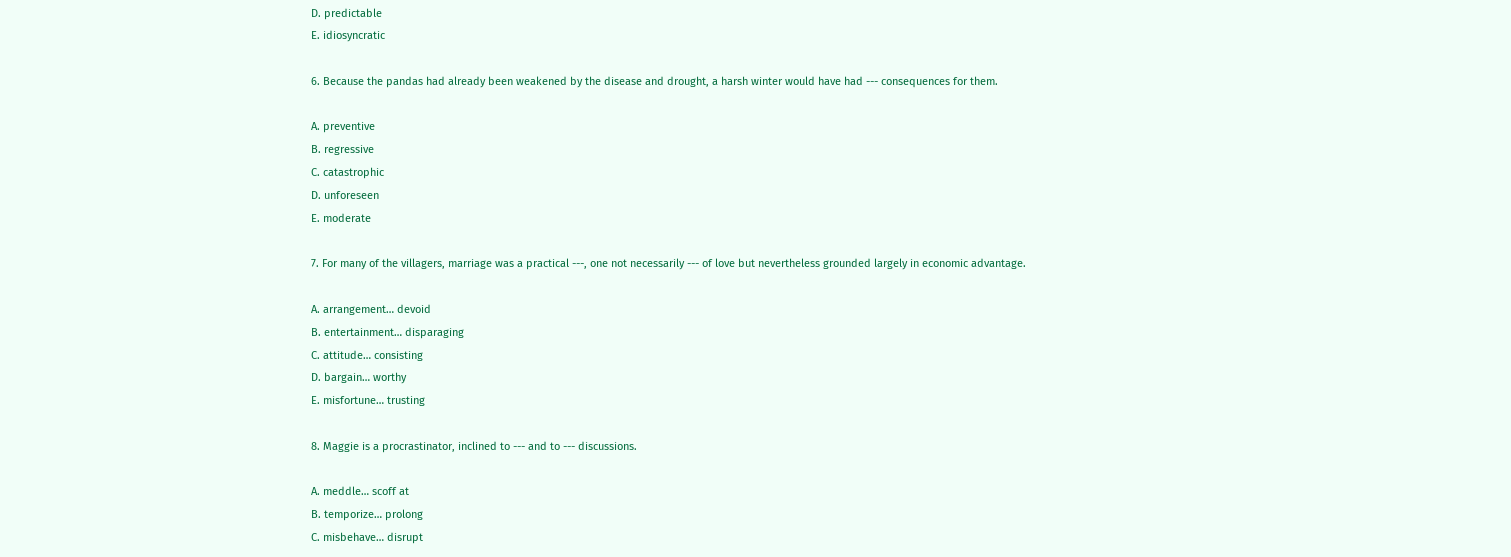D. predictable
E. idiosyncratic

6. Because the pandas had already been weakened by the disease and drought, a harsh winter would have had --- consequences for them.

A. preventive
B. regressive
C. catastrophic
D. unforeseen
E. moderate

7. For many of the villagers, marriage was a practical ---, one not necessarily --- of love but nevertheless grounded largely in economic advantage.

A. arrangement… devoid
B. entertainment… disparaging
C. attitude… consisting
D. bargain… worthy
E. misfortune… trusting

8. Maggie is a procrastinator, inclined to --- and to --- discussions.

A. meddle… scoff at
B. temporize… prolong
C. misbehave… disrupt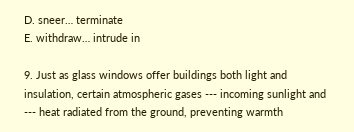D. sneer… terminate
E. withdraw… intrude in

9. Just as glass windows offer buildings both light and insulation, certain atmospheric gases --- incoming sunlight and --- heat radiated from the ground, preventing warmth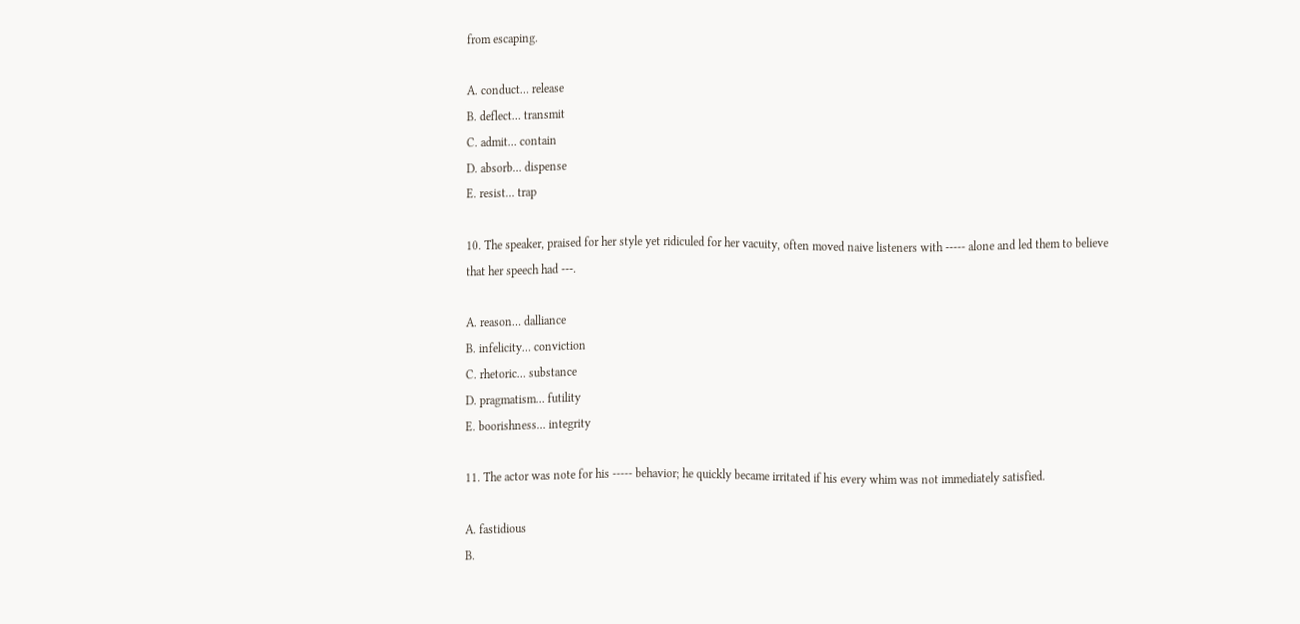from escaping.

A. conduct… release
B. deflect… transmit
C. admit… contain
D. absorb… dispense
E. resist… trap

10. The speaker, praised for her style yet ridiculed for her vacuity, often moved naive listeners with ----- alone and led them to believe that her speech had ---.

A. reason… dalliance
B. infelicity… conviction
C. rhetoric… substance
D. pragmatism… futility
E. boorishness… integrity

11. The actor was note for his ----- behavior; he quickly became irritated if his every whim was not immediately satisfied.

A. fastidious
B.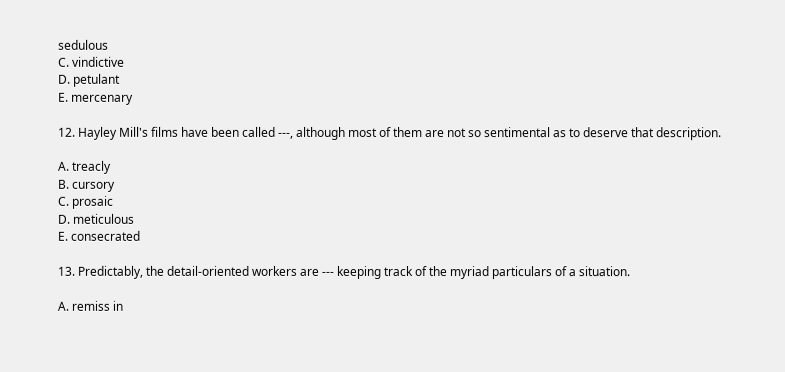sedulous
C. vindictive
D. petulant
E. mercenary

12. Hayley Mill's films have been called ---, although most of them are not so sentimental as to deserve that description.

A. treacly
B. cursory
C. prosaic
D. meticulous
E. consecrated

13. Predictably, the detail-oriented workers are --- keeping track of the myriad particulars of a situation.

A. remiss in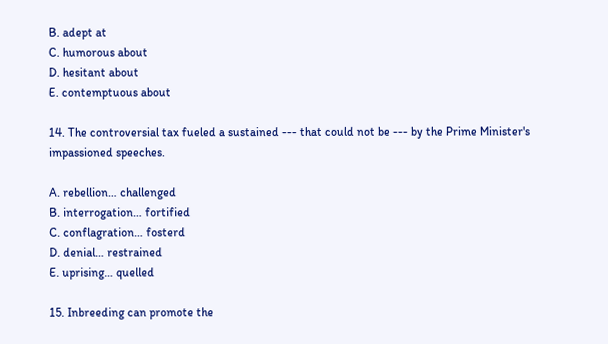B. adept at
C. humorous about
D. hesitant about
E. contemptuous about

14. The controversial tax fueled a sustained --- that could not be --- by the Prime Minister's impassioned speeches.

A. rebellion… challenged
B. interrogation… fortified
C. conflagration… fosterd
D. denial… restrained
E. uprising… quelled

15. Inbreeding can promote the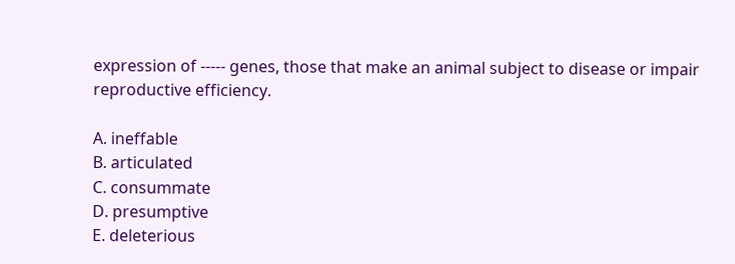expression of ----- genes, those that make an animal subject to disease or impair reproductive efficiency.

A. ineffable
B. articulated
C. consummate
D. presumptive
E. deleterious